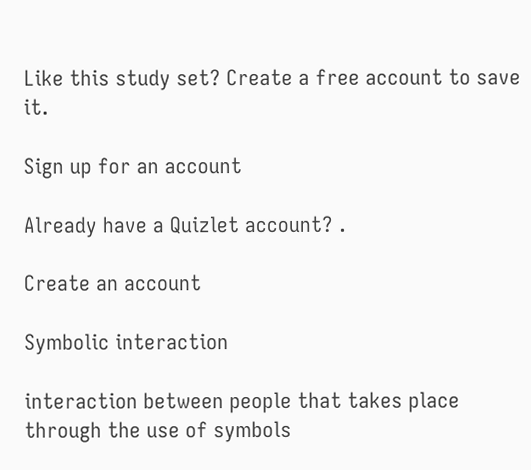Like this study set? Create a free account to save it.

Sign up for an account

Already have a Quizlet account? .

Create an account

Symbolic interaction

interaction between people that takes place through the use of symbols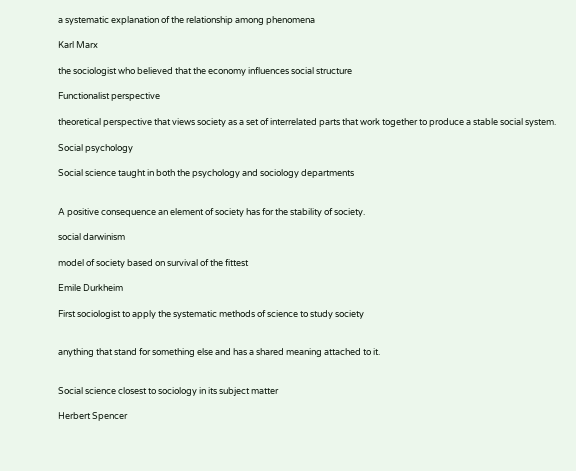a systematic explanation of the relationship among phenomena

Karl Marx

the sociologist who believed that the economy influences social structure

Functionalist perspective

theoretical perspective that views society as a set of interrelated parts that work together to produce a stable social system.

Social psychology

Social science taught in both the psychology and sociology departments


A positive consequence an element of society has for the stability of society.

social darwinism

model of society based on survival of the fittest

Emile Durkheim

First sociologist to apply the systematic methods of science to study society


anything that stand for something else and has a shared meaning attached to it.


Social science closest to sociology in its subject matter

Herbert Spencer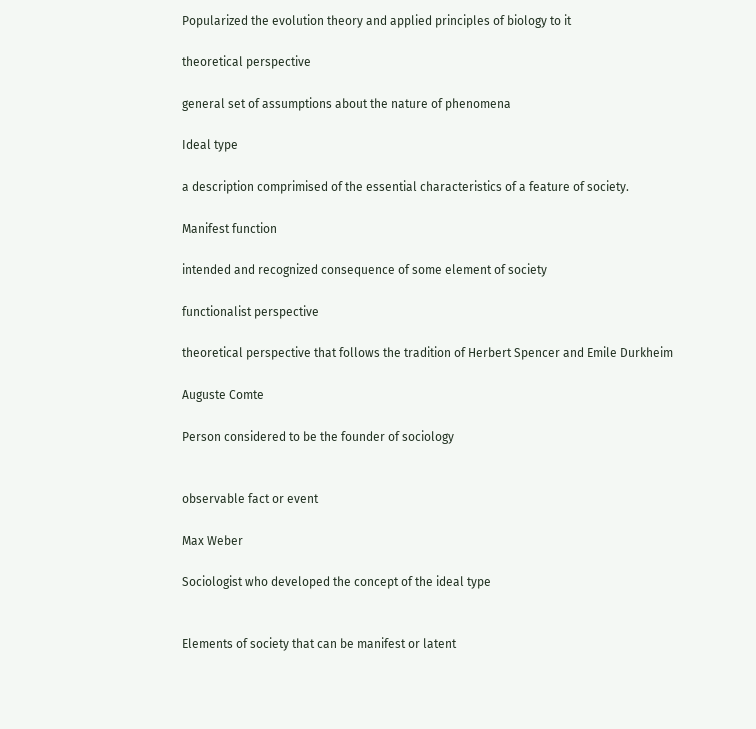Popularized the evolution theory and applied principles of biology to it

theoretical perspective

general set of assumptions about the nature of phenomena

Ideal type

a description comprimised of the essential characteristics of a feature of society.

Manifest function

intended and recognized consequence of some element of society

functionalist perspective

theoretical perspective that follows the tradition of Herbert Spencer and Emile Durkheim

Auguste Comte

Person considered to be the founder of sociology


observable fact or event

Max Weber

Sociologist who developed the concept of the ideal type


Elements of society that can be manifest or latent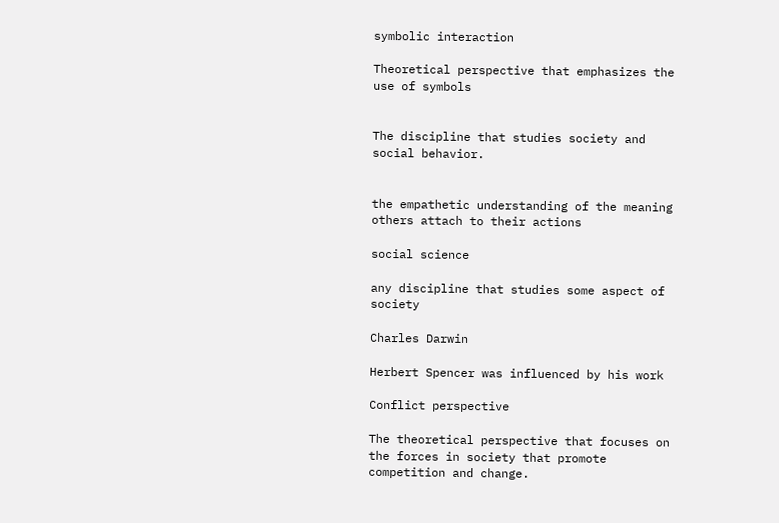symbolic interaction

Theoretical perspective that emphasizes the use of symbols


The discipline that studies society and social behavior.


the empathetic understanding of the meaning others attach to their actions

social science

any discipline that studies some aspect of society

Charles Darwin

Herbert Spencer was influenced by his work

Conflict perspective

The theoretical perspective that focuses on the forces in society that promote competition and change.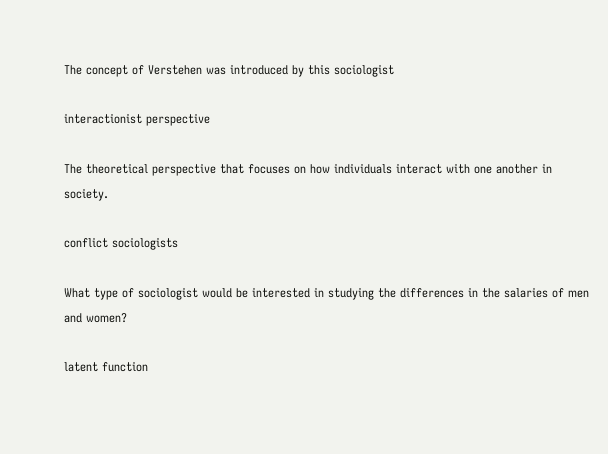The concept of Verstehen was introduced by this sociologist

interactionist perspective

The theoretical perspective that focuses on how individuals interact with one another in society.

conflict sociologists

What type of sociologist would be interested in studying the differences in the salaries of men and women?

latent function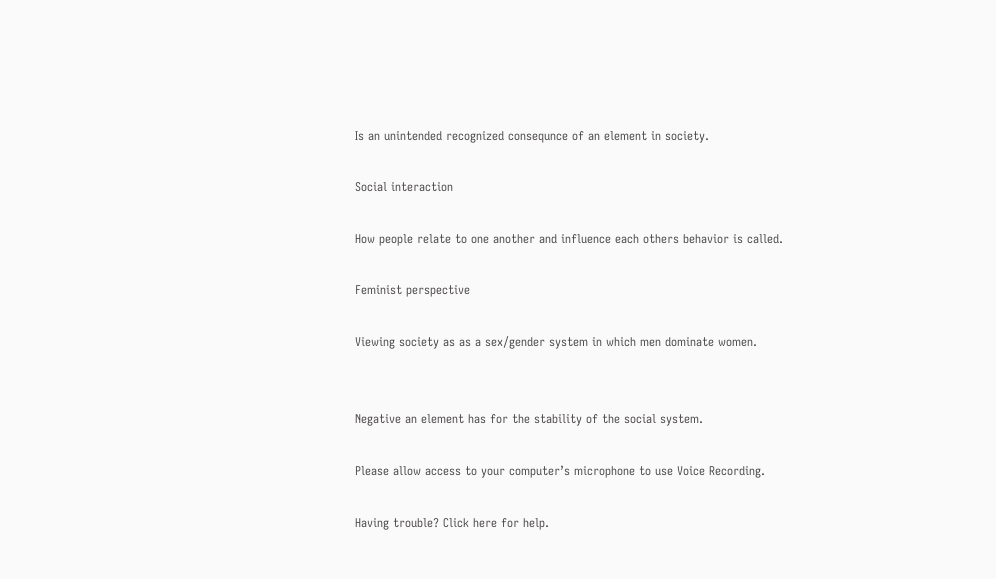Is an unintended recognized consequnce of an element in society.

Social interaction

How people relate to one another and influence each others behavior is called.

Feminist perspective

Viewing society as as a sex/gender system in which men dominate women.


Negative an element has for the stability of the social system.

Please allow access to your computer’s microphone to use Voice Recording.

Having trouble? Click here for help.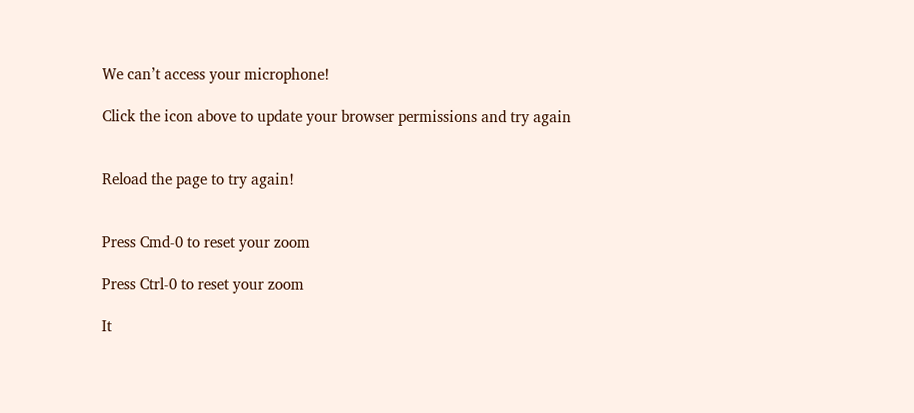We can’t access your microphone!

Click the icon above to update your browser permissions and try again


Reload the page to try again!


Press Cmd-0 to reset your zoom

Press Ctrl-0 to reset your zoom

It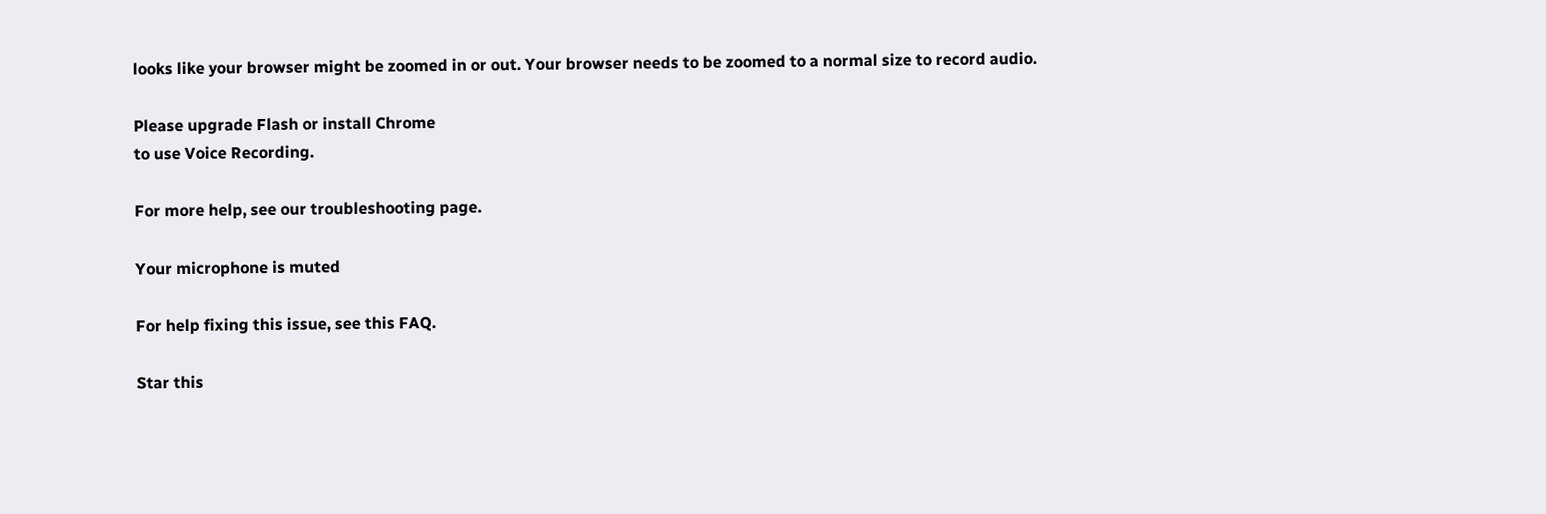looks like your browser might be zoomed in or out. Your browser needs to be zoomed to a normal size to record audio.

Please upgrade Flash or install Chrome
to use Voice Recording.

For more help, see our troubleshooting page.

Your microphone is muted

For help fixing this issue, see this FAQ.

Star this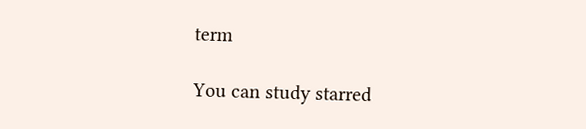term

You can study starred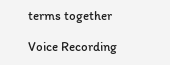terms together

Voice Recording